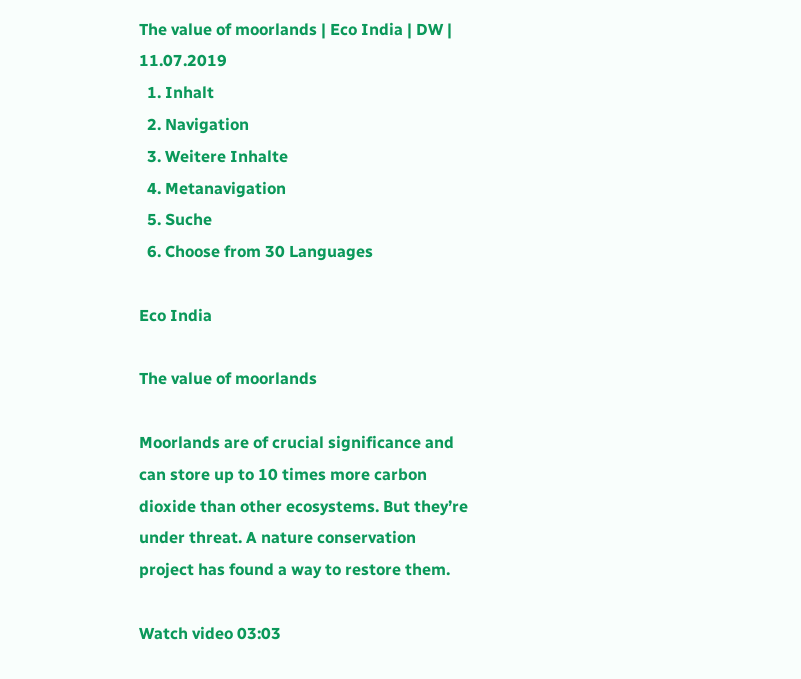The value of moorlands | Eco India | DW | 11.07.2019
  1. Inhalt
  2. Navigation
  3. Weitere Inhalte
  4. Metanavigation
  5. Suche
  6. Choose from 30 Languages

Eco India

The value of moorlands

Moorlands are of crucial significance and can store up to 10 times more carbon dioxide than other ecosystems. But they’re under threat. A nature conservation project has found a way to restore them.

Watch video 03:03